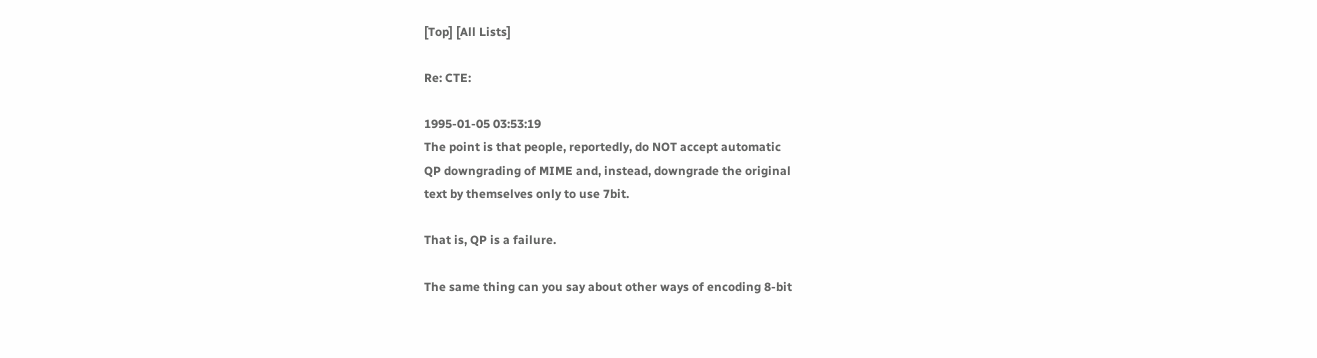[Top] [All Lists]

Re: CTE:

1995-01-05 03:53:19
The point is that people, reportedly, do NOT accept automatic
QP downgrading of MIME and, instead, downgrade the original
text by themselves only to use 7bit.

That is, QP is a failure.

The same thing can you say about other ways of encoding 8-bit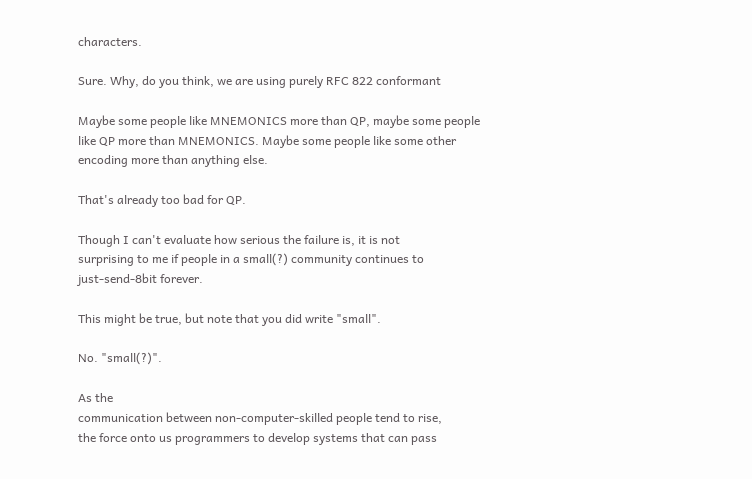characters.

Sure. Why, do you think, we are using purely RFC 822 conformant

Maybe some people like MNEMONICS more than QP, maybe some people
like QP more than MNEMONICS. Maybe some people like some other
encoding more than anything else.

That's already too bad for QP.

Though I can't evaluate how serious the failure is, it is not
surprising to me if people in a small(?) community continues to
just-send-8bit forever.

This might be true, but note that you did write "small".

No. "small(?)".

As the
communication between non-computer-skilled people tend to rise,
the force onto us programmers to develop systems that can pass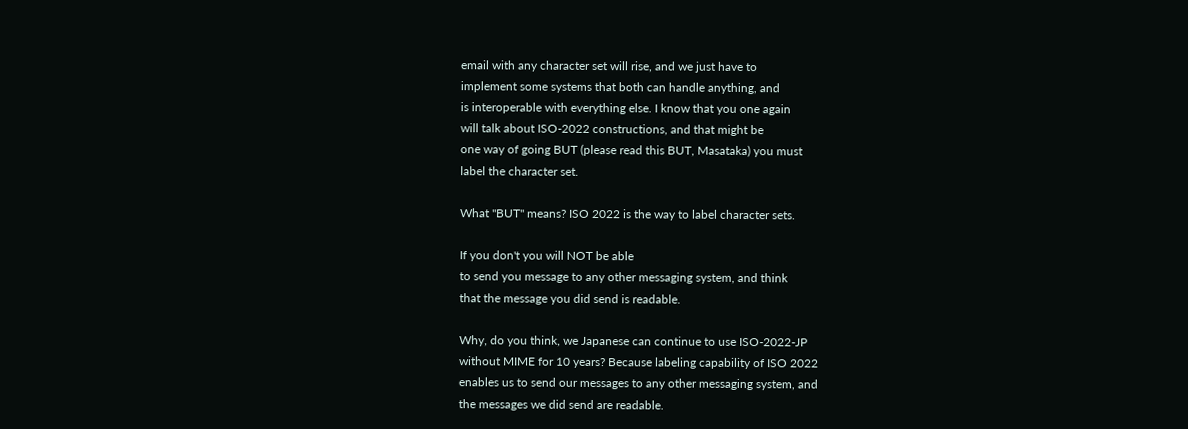email with any character set will rise, and we just have to
implement some systems that both can handle anything, and
is interoperable with everything else. I know that you one again
will talk about ISO-2022 constructions, and that might be
one way of going BUT (please read this BUT, Masataka) you must
label the character set.

What "BUT" means? ISO 2022 is the way to label character sets.

If you don't you will NOT be able
to send you message to any other messaging system, and think
that the message you did send is readable.

Why, do you think, we Japanese can continue to use ISO-2022-JP
without MIME for 10 years? Because labeling capability of ISO 2022
enables us to send our messages to any other messaging system, and
the messages we did send are readable.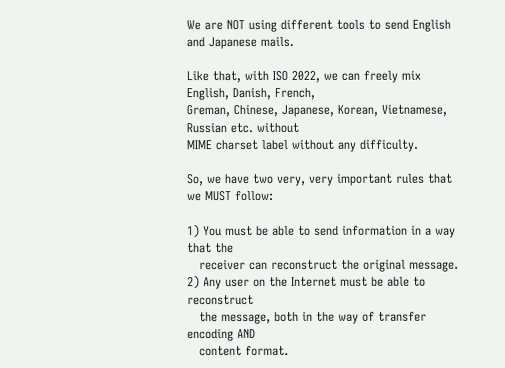We are NOT using different tools to send English and Japanese mails.

Like that, with ISO 2022, we can freely mix English, Danish, French,
Greman, Chinese, Japanese, Korean, Vietnamese, Russian etc. without
MIME charset label without any difficulty.

So, we have two very, very important rules that we MUST follow:

1) You must be able to send information in a way that the
   receiver can reconstruct the original message.
2) Any user on the Internet must be able to reconstruct
   the message, both in the way of transfer encoding AND
   content format.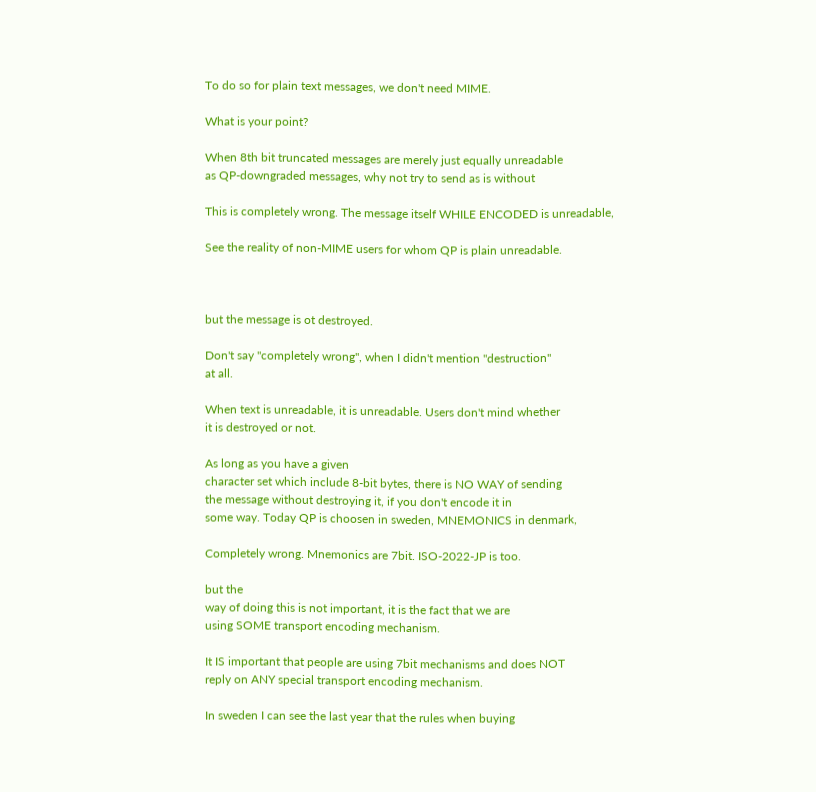To do so for plain text messages, we don't need MIME.

What is your point?

When 8th bit truncated messages are merely just equally unreadable
as QP-downgraded messages, why not try to send as is without

This is completely wrong. The message itself WHILE ENCODED is unreadable,

See the reality of non-MIME users for whom QP is plain unreadable.



but the message is ot destroyed.

Don't say "completely wrong", when I didn't mention "destruction"
at all.

When text is unreadable, it is unreadable. Users don't mind whether
it is destroyed or not.

As long as you have a given
character set which include 8-bit bytes, there is NO WAY of sending
the message without destroying it, if you don't encode it in
some way. Today QP is choosen in sweden, MNEMONICS in denmark,

Completely wrong. Mnemonics are 7bit. ISO-2022-JP is too.

but the
way of doing this is not important, it is the fact that we are
using SOME transport encoding mechanism.

It IS important that people are using 7bit mechanisms and does NOT
reply on ANY special transport encoding mechanism.

In sweden I can see the last year that the rules when buying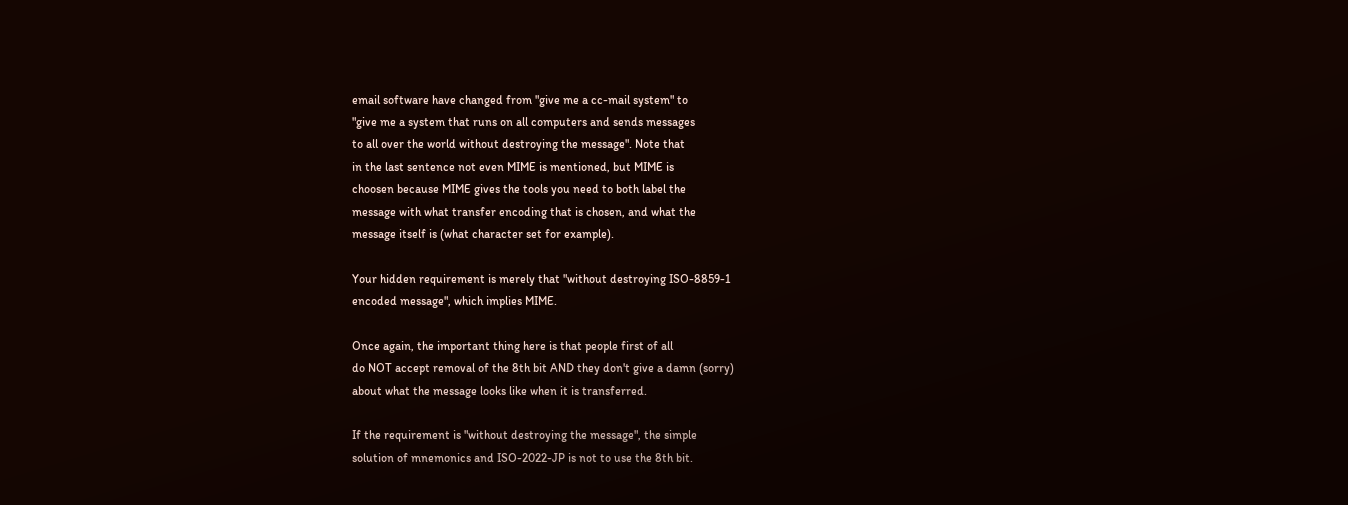email software have changed from "give me a cc-mail system" to
"give me a system that runs on all computers and sends messages
to all over the world without destroying the message". Note that
in the last sentence not even MIME is mentioned, but MIME is
choosen because MIME gives the tools you need to both label the
message with what transfer encoding that is chosen, and what the
message itself is (what character set for example).

Your hidden requirement is merely that "without destroying ISO-8859-1
encoded message", which implies MIME.

Once again, the important thing here is that people first of all
do NOT accept removal of the 8th bit AND they don't give a damn (sorry)
about what the message looks like when it is transferred.

If the requirement is "without destroying the message", the simple
solution of mnemonics and ISO-2022-JP is not to use the 8th bit.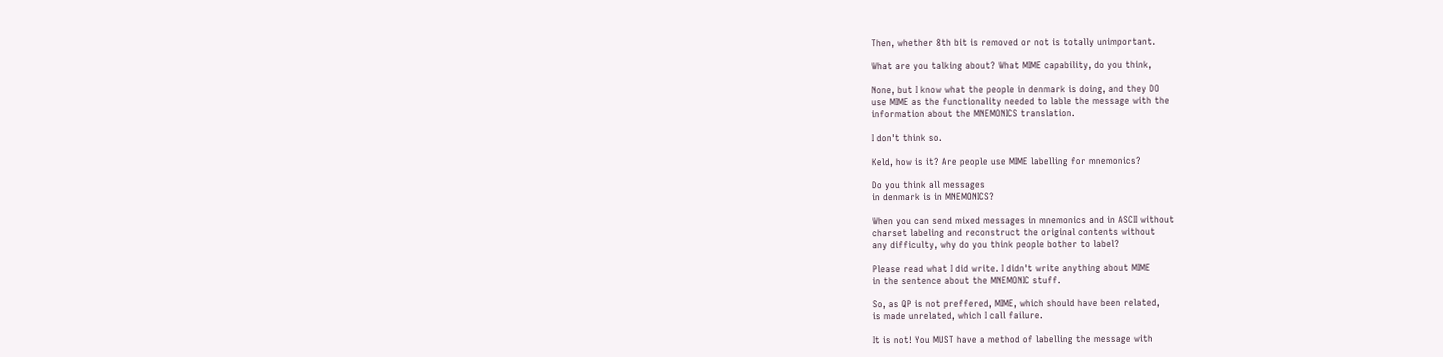Then, whether 8th bit is removed or not is totally unimportant.

What are you talking about? What MIME capability, do you think,

None, but I know what the people in denmark is doing, and they DO
use MIME as the functionality needed to lable the message with the
information about the MNEMONICS translation.

I don't think so.

Keld, how is it? Are people use MIME labelling for mnemonics?

Do you think all messages
in denmark is in MNEMONICS?

When you can send mixed messages in mnemonics and in ASCII without
charset labeling and reconstruct the original contents without
any difficulty, why do you think people bother to label?

Please read what I did write. I didn't write anything about MIME
in the sentence about the MNEMONIC stuff.

So, as QP is not preffered, MIME, which should have been related,
is made unrelated, which I call failure.

It is not! You MUST have a method of labelling the message with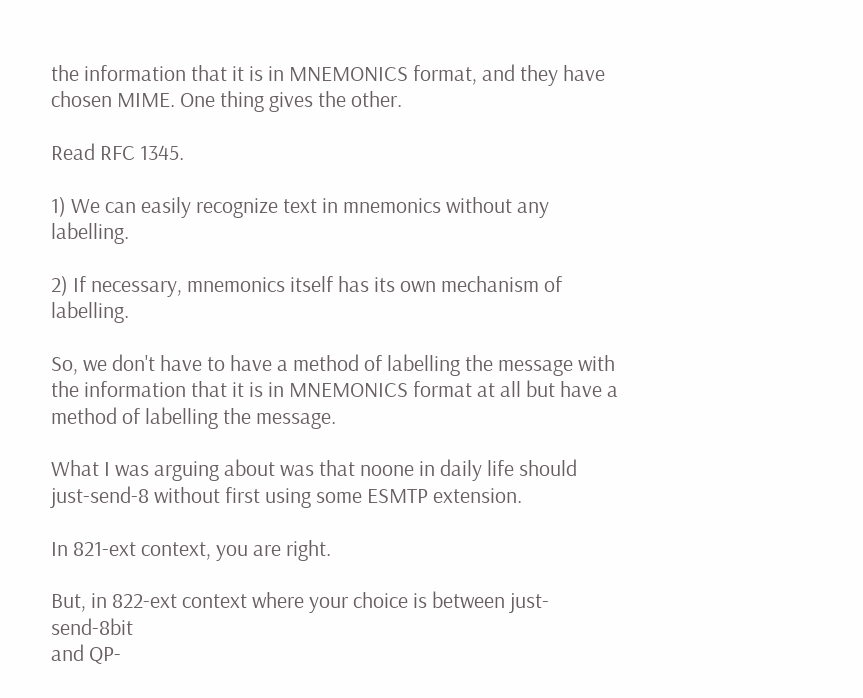the information that it is in MNEMONICS format, and they have
chosen MIME. One thing gives the other.

Read RFC 1345.

1) We can easily recognize text in mnemonics without any labelling.

2) If necessary, mnemonics itself has its own mechanism of labelling.

So, we don't have to have a method of labelling the message with
the information that it is in MNEMONICS format at all but have a
method of labelling the message.

What I was arguing about was that noone in daily life should
just-send-8 without first using some ESMTP extension.

In 821-ext context, you are right.

But, in 822-ext context where your choice is between just-send-8bit
and QP-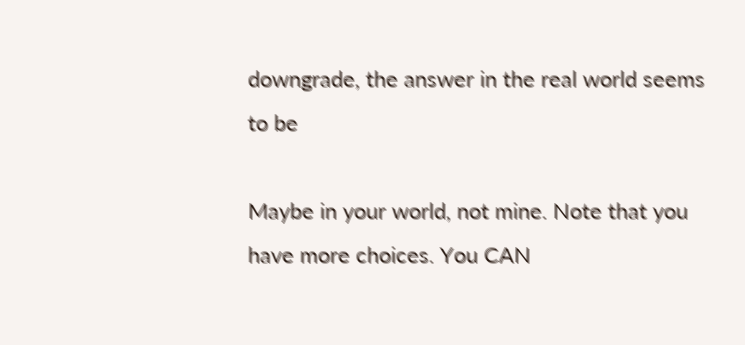downgrade, the answer in the real world seems to be

Maybe in your world, not mine. Note that you have more choices. You CAN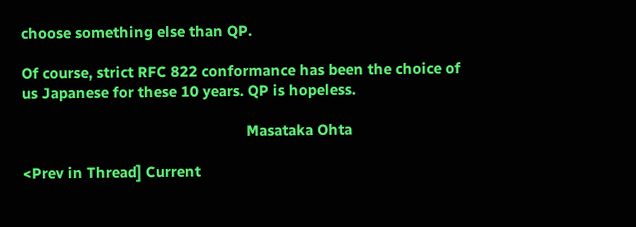choose something else than QP.

Of course, strict RFC 822 conformance has been the choice of
us Japanese for these 10 years. QP is hopeless.

                                                        Masataka Ohta

<Prev in Thread] Current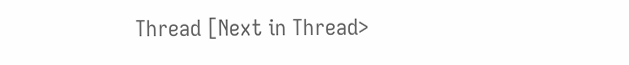Thread [Next in Thread>